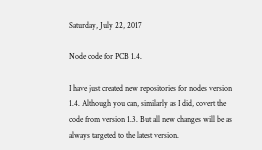Saturday, July 22, 2017

Node code for PCB 1.4.

I have just created new repositories for nodes version 1.4. Although you can, similarly as I did, covert the code from version 1.3. But all new changes will be as always targeted to the latest version.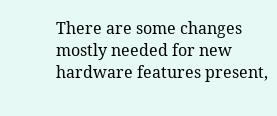There are some changes mostly needed for new hardware features present,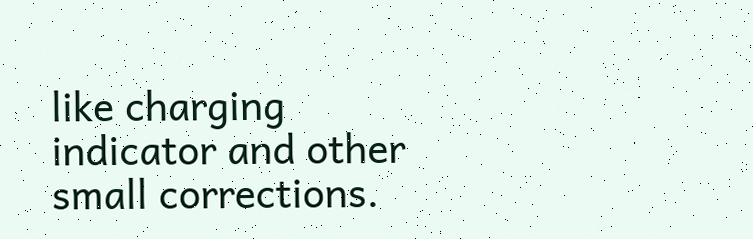like charging indicator and other small corrections.